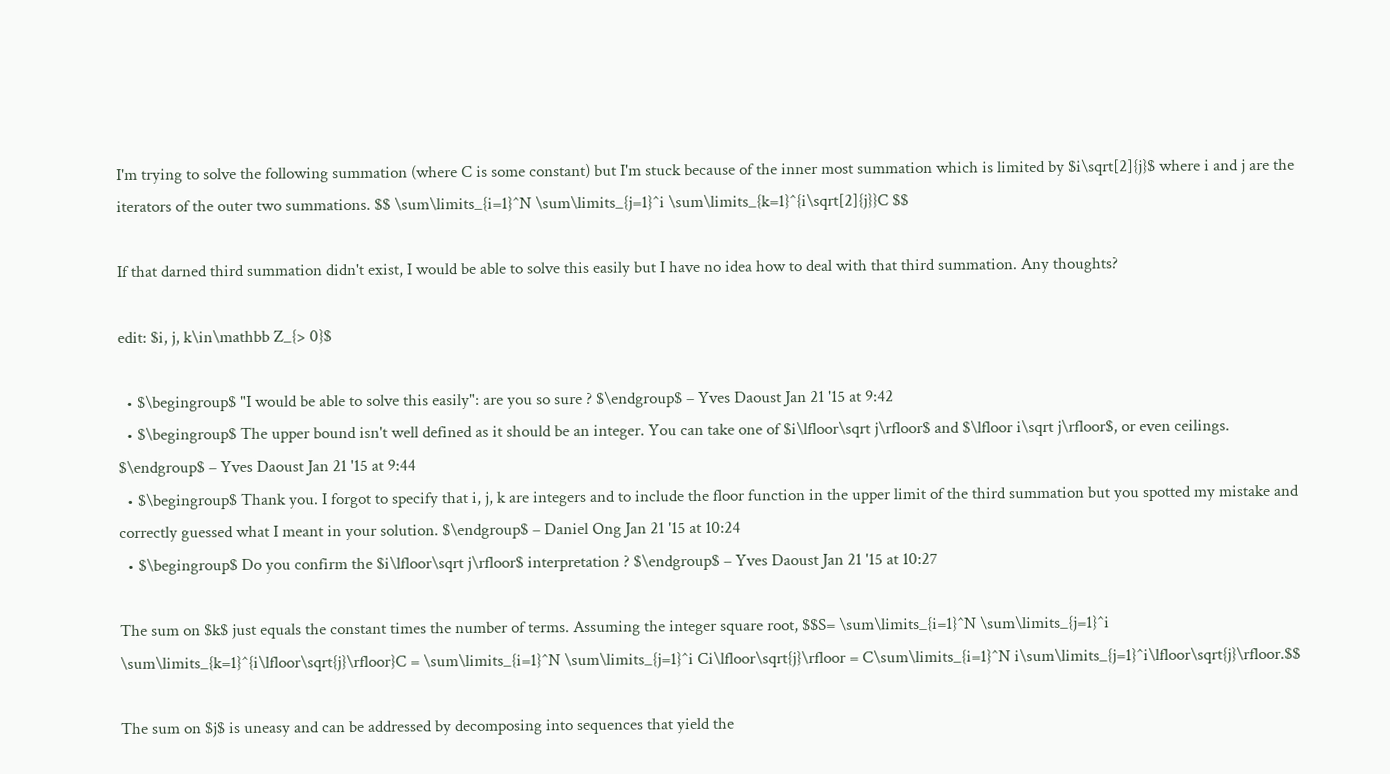I'm trying to solve the following summation (where C is some constant) but I'm stuck because of the inner most summation which is limited by $i\sqrt[2]{j}$ where i and j are the iterators of the outer two summations. $$ \sum\limits_{i=1}^N \sum\limits_{j=1}^i \sum\limits_{k=1}^{i\sqrt[2]{j}}C $$

If that darned third summation didn't exist, I would be able to solve this easily but I have no idea how to deal with that third summation. Any thoughts?

edit: $i, j, k\in\mathbb Z_{> 0}$

  • $\begingroup$ "I would be able to solve this easily": are you so sure ? $\endgroup$ – Yves Daoust Jan 21 '15 at 9:42
  • $\begingroup$ The upper bound isn't well defined as it should be an integer. You can take one of $i\lfloor\sqrt j\rfloor$ and $\lfloor i\sqrt j\rfloor$, or even ceilings. $\endgroup$ – Yves Daoust Jan 21 '15 at 9:44
  • $\begingroup$ Thank you. I forgot to specify that i, j, k are integers and to include the floor function in the upper limit of the third summation but you spotted my mistake and correctly guessed what I meant in your solution. $\endgroup$ – Daniel Ong Jan 21 '15 at 10:24
  • $\begingroup$ Do you confirm the $i\lfloor\sqrt j\rfloor$ interpretation ? $\endgroup$ – Yves Daoust Jan 21 '15 at 10:27

The sum on $k$ just equals the constant times the number of terms. Assuming the integer square root, $$S= \sum\limits_{i=1}^N \sum\limits_{j=1}^i \sum\limits_{k=1}^{i\lfloor\sqrt{j}\rfloor}C = \sum\limits_{i=1}^N \sum\limits_{j=1}^i Ci\lfloor\sqrt{j}\rfloor = C\sum\limits_{i=1}^N i\sum\limits_{j=1}^i\lfloor\sqrt{j}\rfloor.$$

The sum on $j$ is uneasy and can be addressed by decomposing into sequences that yield the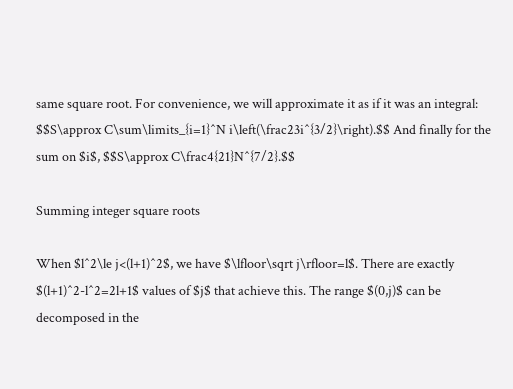same square root. For convenience, we will approximate it as if it was an integral: $$S\approx C\sum\limits_{i=1}^N i\left(\frac23i^{3/2}\right).$$ And finally for the sum on $i$, $$S\approx C\frac4{21}N^{7/2}.$$

Summing integer square roots

When $l^2\le j<(l+1)^2$, we have $\lfloor\sqrt j\rfloor=l$. There are exactly $(l+1)^2-l^2=2l+1$ values of $j$ that achieve this. The range $(0,j)$ can be decomposed in the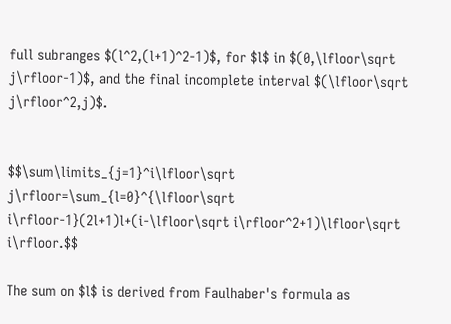full subranges $(l^2,(l+1)^2-1)$, for $l$ in $(0,\lfloor\sqrt j\rfloor-1)$, and the final incomplete interval $(\lfloor\sqrt j\rfloor^2,j)$.


$$\sum\limits_{j=1}^i\lfloor\sqrt j\rfloor=\sum_{l=0}^{\lfloor\sqrt i\rfloor-1}(2l+1)l+(i-\lfloor\sqrt i\rfloor^2+1)\lfloor\sqrt i\rfloor.$$

The sum on $l$ is derived from Faulhaber's formula as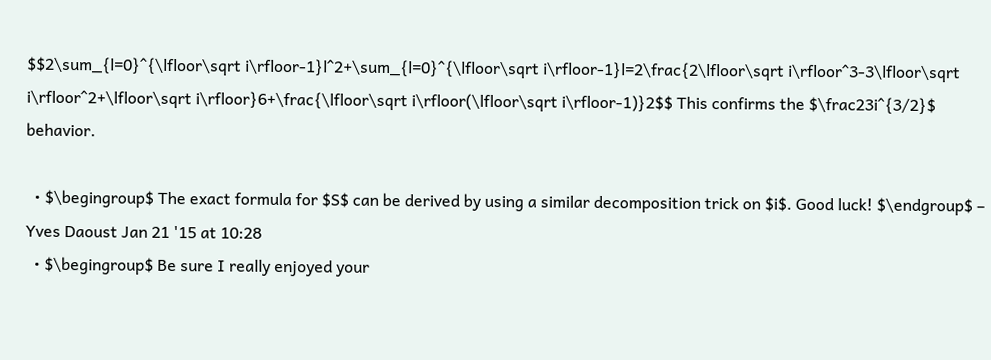$$2\sum_{l=0}^{\lfloor\sqrt i\rfloor-1}l^2+\sum_{l=0}^{\lfloor\sqrt i\rfloor-1}l=2\frac{2\lfloor\sqrt i\rfloor^3-3\lfloor\sqrt i\rfloor^2+\lfloor\sqrt i\rfloor}6+\frac{\lfloor\sqrt i\rfloor(\lfloor\sqrt i\rfloor-1)}2$$ This confirms the $\frac23i^{3/2}$ behavior.

  • $\begingroup$ The exact formula for $S$ can be derived by using a similar decomposition trick on $i$. Good luck! $\endgroup$ – Yves Daoust Jan 21 '15 at 10:28
  • $\begingroup$ Be sure I really enjoyed your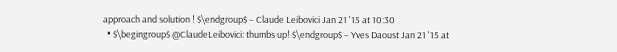approach and solution ! $\endgroup$ – Claude Leibovici Jan 21 '15 at 10:30
  • $\begingroup$ @ClaudeLeibovici: thumbs up! $\endgroup$ – Yves Daoust Jan 21 '15 at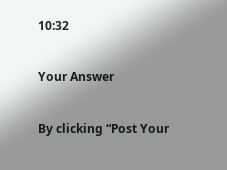10:32

Your Answer

By clicking “Post Your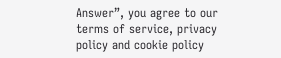Answer”, you agree to our terms of service, privacy policy and cookie policy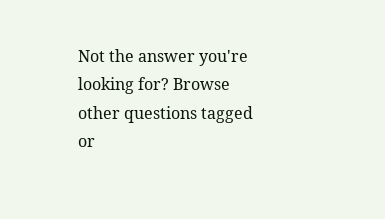Not the answer you're looking for? Browse other questions tagged or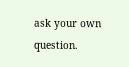ask your own question.